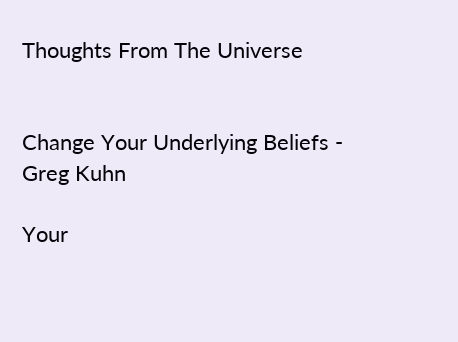Thoughts From The Universe


Change Your Underlying Beliefs - Greg Kuhn

Your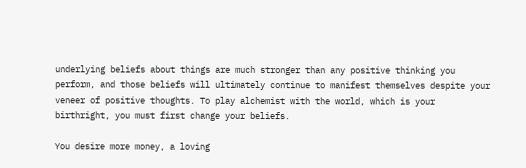underlying beliefs about things are much stronger than any positive thinking you perform, and those beliefs will ultimately continue to manifest themselves despite your veneer of positive thoughts. To play alchemist with the world, which is your birthright, you must first change your beliefs.

You desire more money, a loving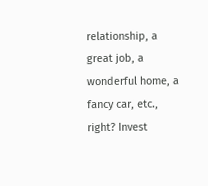relationship, a great job, a wonderful home, a fancy car, etc., right? Invest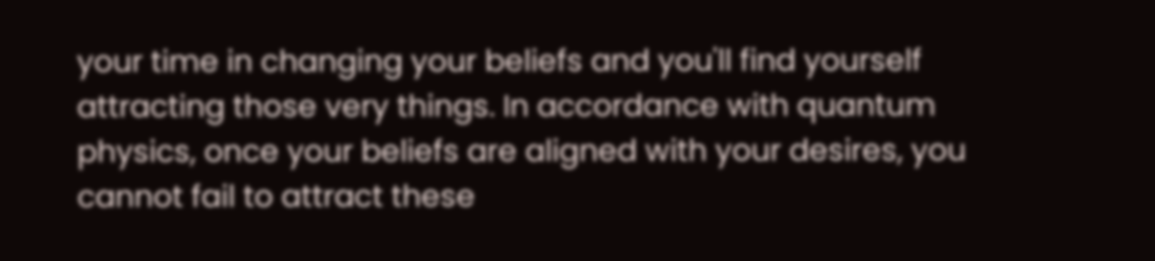your time in changing your beliefs and you'll find yourself attracting those very things. In accordance with quantum physics, once your beliefs are aligned with your desires, you cannot fail to attract these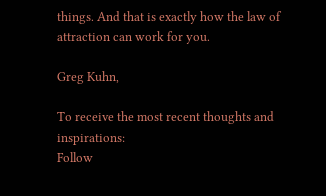things. And that is exactly how the law of attraction can work for you.

Greg Kuhn,

To receive the most recent thoughts and inspirations:
Follow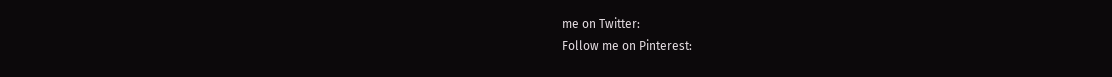me on Twitter:
Follow me on Pinterest: